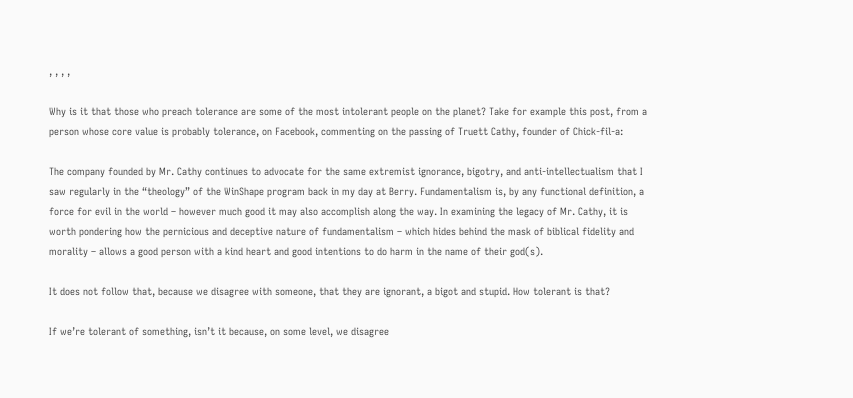, , , ,

Why is it that those who preach tolerance are some of the most intolerant people on the planet? Take for example this post, from a person whose core value is probably tolerance, on Facebook, commenting on the passing of Truett Cathy, founder of Chick-fil-a:

The company founded by Mr. Cathy continues to advocate for the same extremist ignorance, bigotry, and anti-intellectualism that I saw regularly in the “theology” of the WinShape program back in my day at Berry. Fundamentalism is, by any functional definition, a force for evil in the world – however much good it may also accomplish along the way. In examining the legacy of Mr. Cathy, it is worth pondering how the pernicious and deceptive nature of fundamentalism – which hides behind the mask of biblical fidelity and morality – allows a good person with a kind heart and good intentions to do harm in the name of their god(s).

It does not follow that, because we disagree with someone, that they are ignorant, a bigot and stupid. How tolerant is that?

If we’re tolerant of something, isn’t it because, on some level, we disagree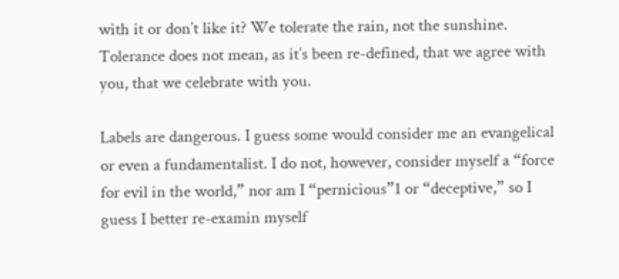with it or don’t like it? We tolerate the rain, not the sunshine. Tolerance does not mean, as it’s been re-defined, that we agree with you, that we celebrate with you.

Labels are dangerous. I guess some would consider me an evangelical or even a fundamentalist. I do not, however, consider myself a “force for evil in the world,” nor am I “pernicious”1 or “deceptive,” so I guess I better re-examin myself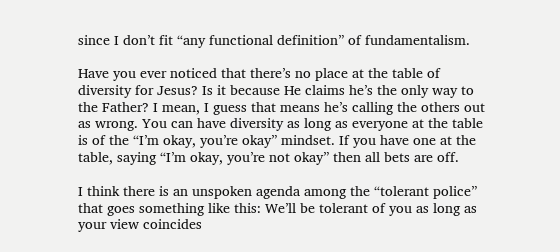since I don’t fit “any functional definition” of fundamentalism.

Have you ever noticed that there’s no place at the table of diversity for Jesus? Is it because He claims he’s the only way to the Father? I mean, I guess that means he’s calling the others out as wrong. You can have diversity as long as everyone at the table is of the “I’m okay, you’re okay” mindset. If you have one at the table, saying “I’m okay, you’re not okay” then all bets are off.

I think there is an unspoken agenda among the “tolerant police” that goes something like this: We’ll be tolerant of you as long as your view coincides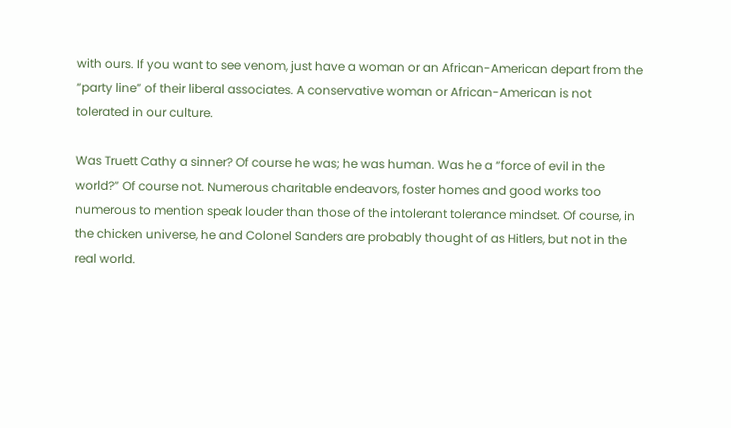with ours. If you want to see venom, just have a woman or an African-American depart from the “party line” of their liberal associates. A conservative woman or African-American is not tolerated in our culture.

Was Truett Cathy a sinner? Of course he was; he was human. Was he a “force of evil in the world?” Of course not. Numerous charitable endeavors, foster homes and good works too numerous to mention speak louder than those of the intolerant tolerance mindset. Of course, in the chicken universe, he and Colonel Sanders are probably thought of as Hitlers, but not in the real world.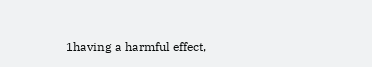1having a harmful effect,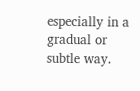especially in a gradual or subtle way.